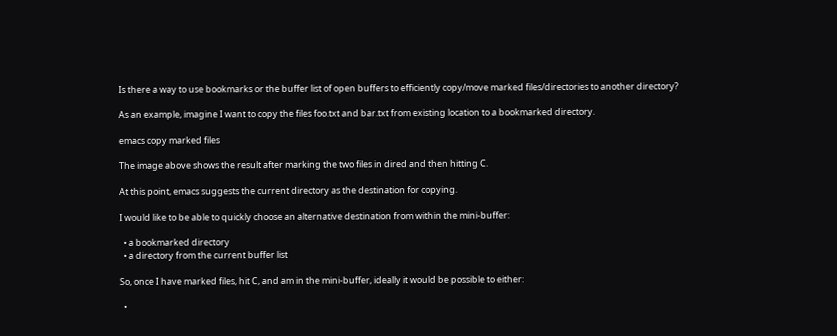Is there a way to use bookmarks or the buffer list of open buffers to efficiently copy/move marked files/directories to another directory?

As an example, imagine I want to copy the files foo.txt and bar.txt from existing location to a bookmarked directory.

emacs copy marked files

The image above shows the result after marking the two files in dired and then hitting C.

At this point, emacs suggests the current directory as the destination for copying.

I would like to be able to quickly choose an alternative destination from within the mini-buffer:

  • a bookmarked directory
  • a directory from the current buffer list

So, once I have marked files, hit C, and am in the mini-buffer, ideally it would be possible to either:

  •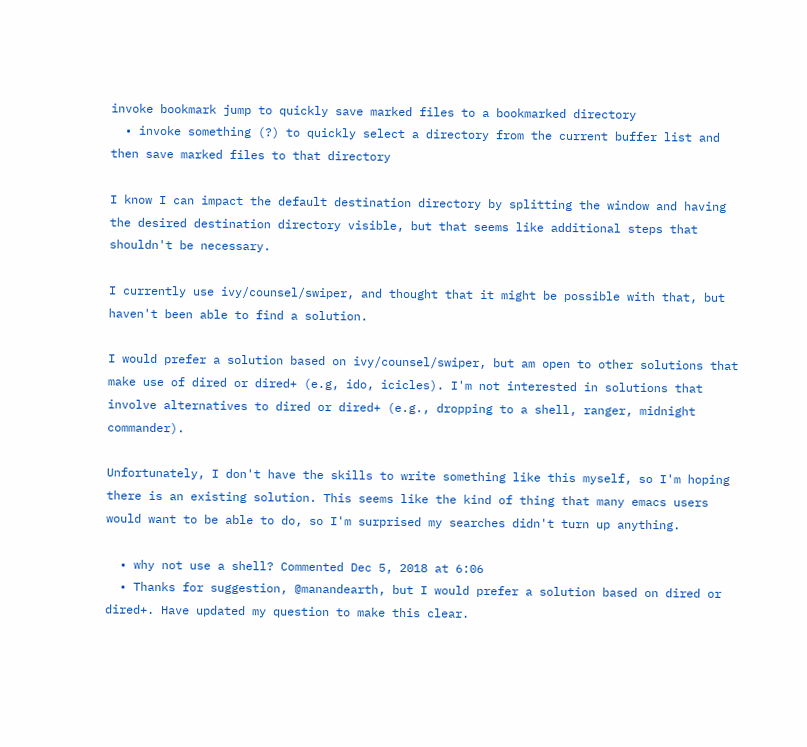invoke bookmark jump to quickly save marked files to a bookmarked directory
  • invoke something (?) to quickly select a directory from the current buffer list and then save marked files to that directory

I know I can impact the default destination directory by splitting the window and having the desired destination directory visible, but that seems like additional steps that shouldn't be necessary.

I currently use ivy/counsel/swiper, and thought that it might be possible with that, but haven't been able to find a solution.

I would prefer a solution based on ivy/counsel/swiper, but am open to other solutions that make use of dired or dired+ (e.g, ido, icicles). I'm not interested in solutions that involve alternatives to dired or dired+ (e.g., dropping to a shell, ranger, midnight commander).

Unfortunately, I don't have the skills to write something like this myself, so I'm hoping there is an existing solution. This seems like the kind of thing that many emacs users would want to be able to do, so I'm surprised my searches didn't turn up anything.

  • why not use a shell? Commented Dec 5, 2018 at 6:06
  • Thanks for suggestion, @manandearth, but I would prefer a solution based on dired or dired+. Have updated my question to make this clear.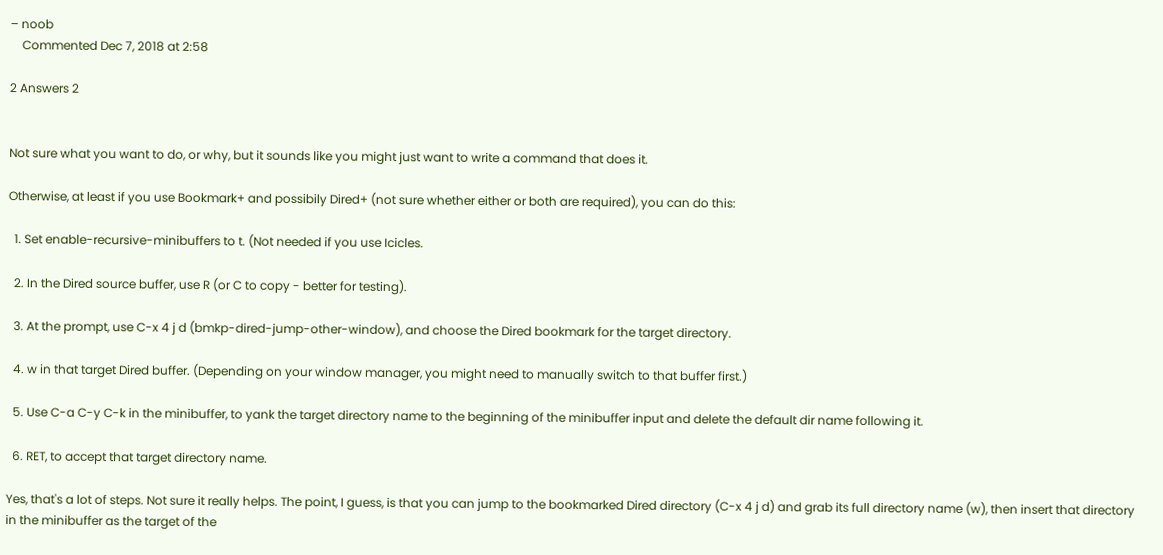– noob
    Commented Dec 7, 2018 at 2:58

2 Answers 2


Not sure what you want to do, or why, but it sounds like you might just want to write a command that does it.

Otherwise, at least if you use Bookmark+ and possibily Dired+ (not sure whether either or both are required), you can do this:

  1. Set enable-recursive-minibuffers to t. (Not needed if you use Icicles.

  2. In the Dired source buffer, use R (or C to copy - better for testing).

  3. At the prompt, use C-x 4 j d (bmkp-dired-jump-other-window), and choose the Dired bookmark for the target directory.

  4. w in that target Dired buffer. (Depending on your window manager, you might need to manually switch to that buffer first.)

  5. Use C-a C-y C-k in the minibuffer, to yank the target directory name to the beginning of the minibuffer input and delete the default dir name following it.

  6. RET, to accept that target directory name.

Yes, that's a lot of steps. Not sure it really helps. The point, I guess, is that you can jump to the bookmarked Dired directory (C-x 4 j d) and grab its full directory name (w), then insert that directory in the minibuffer as the target of the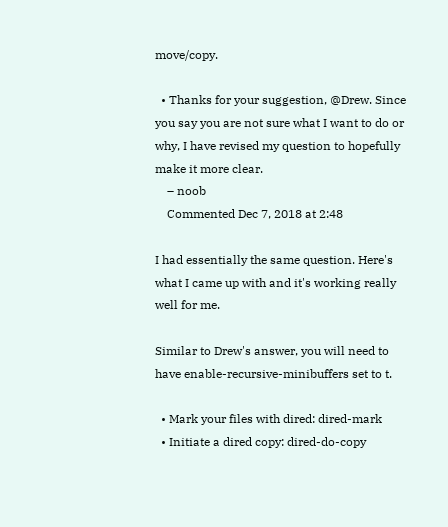move/copy.

  • Thanks for your suggestion, @Drew. Since you say you are not sure what I want to do or why, I have revised my question to hopefully make it more clear.
    – noob
    Commented Dec 7, 2018 at 2:48

I had essentially the same question. Here's what I came up with and it's working really well for me.

Similar to Drew's answer, you will need to have enable-recursive-minibuffers set to t.

  • Mark your files with dired: dired-mark
  • Initiate a dired copy: dired-do-copy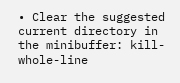• Clear the suggested current directory in the minibuffer: kill-whole-line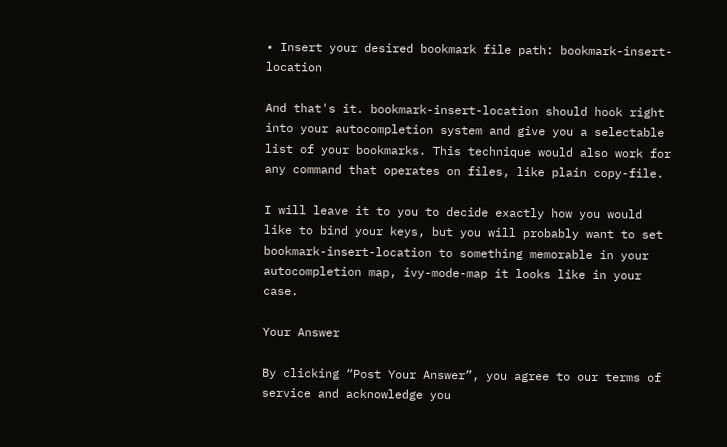• Insert your desired bookmark file path: bookmark-insert-location

And that's it. bookmark-insert-location should hook right into your autocompletion system and give you a selectable list of your bookmarks. This technique would also work for any command that operates on files, like plain copy-file.

I will leave it to you to decide exactly how you would like to bind your keys, but you will probably want to set bookmark-insert-location to something memorable in your autocompletion map, ivy-mode-map it looks like in your case.

Your Answer

By clicking “Post Your Answer”, you agree to our terms of service and acknowledge you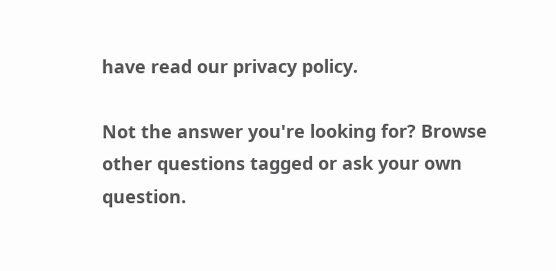have read our privacy policy.

Not the answer you're looking for? Browse other questions tagged or ask your own question.